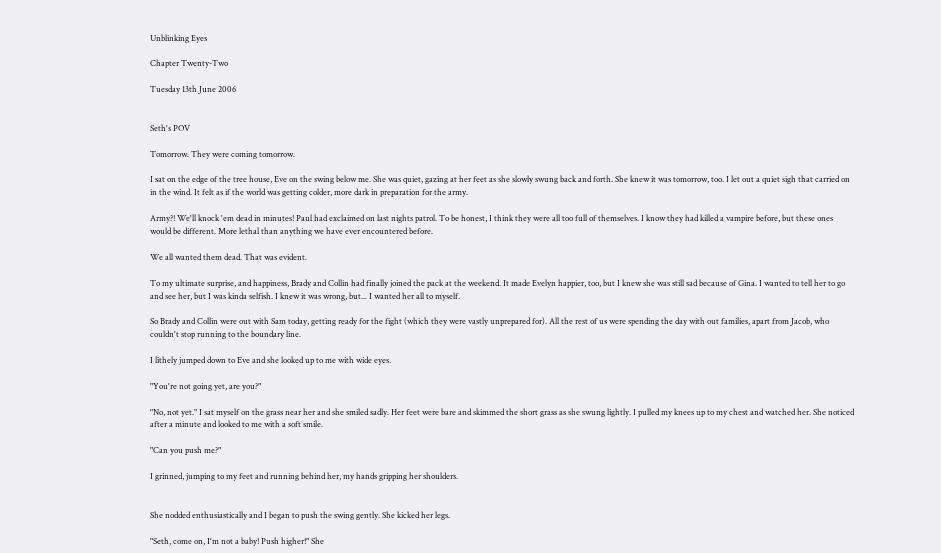Unblinking Eyes

Chapter Twenty-Two

Tuesday 13th June 2006


Seth's POV

Tomorrow. They were coming tomorrow.

I sat on the edge of the tree house, Eve on the swing below me. She was quiet, gazing at her feet as she slowly swung back and forth. She knew it was tomorrow, too. I let out a quiet sigh that carried on in the wind. It felt as if the world was getting colder, more dark in preparation for the army.

Army?! We'll knock 'em dead in minutes! Paul had exclaimed on last nights patrol. To be honest, I think they were all too full of themselves. I know they had killed a vampire before, but these ones would be different. More lethal than anything we have ever encountered before.

We all wanted them dead. That was evident.

To my ultimate surprise, and happiness, Brady and Collin had finally joined the pack at the weekend. It made Evelyn happier, too, but I knew she was still sad because of Gina. I wanted to tell her to go and see her, but I was kinda selfish. I knew it was wrong, but... I wanted her all to myself.

So Brady and Collin were out with Sam today, getting ready for the fight (which they were vastly unprepared for). All the rest of us were spending the day with out families, apart from Jacob, who couldn't stop running to the boundary line.

I lithely jumped down to Eve and she looked up to me with wide eyes.

"You're not going yet, are you?"

"No, not yet." I sat myself on the grass near her and she smiled sadly. Her feet were bare and skimmed the short grass as she swung lightly. I pulled my knees up to my chest and watched her. She noticed after a minute and looked to me with a soft smile.

"Can you push me?"

I grinned, jumping to my feet and running behind her, my hands gripping her shoulders.


She nodded enthusiastically and I began to push the swing gently. She kicked her legs.

"Seth, come on, I'm not a baby! Push higher!" She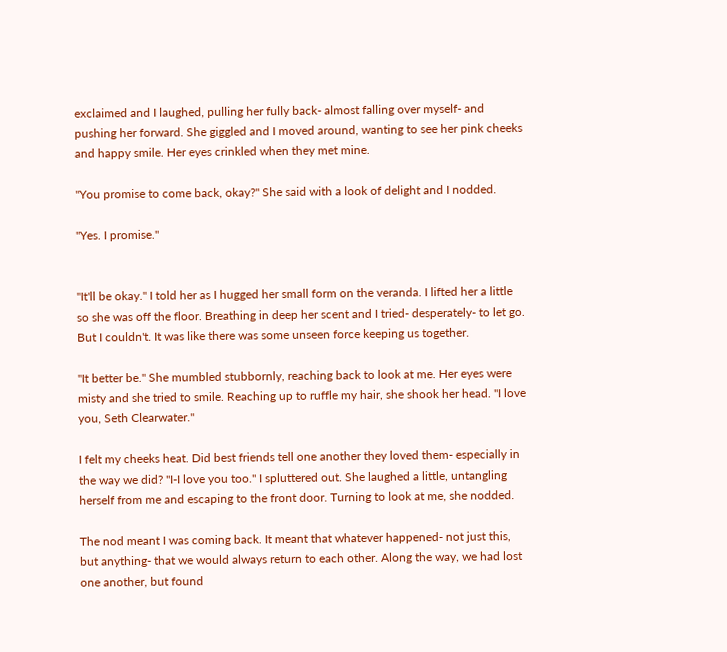exclaimed and I laughed, pulling her fully back- almost falling over myself- and pushing her forward. She giggled and I moved around, wanting to see her pink cheeks and happy smile. Her eyes crinkled when they met mine.

"You promise to come back, okay?" She said with a look of delight and I nodded.

"Yes. I promise."


"It'll be okay." I told her as I hugged her small form on the veranda. I lifted her a little so she was off the floor. Breathing in deep her scent and I tried- desperately- to let go. But I couldn't. It was like there was some unseen force keeping us together.

"It better be." She mumbled stubbornly, reaching back to look at me. Her eyes were misty and she tried to smile. Reaching up to ruffle my hair, she shook her head. "I love you, Seth Clearwater."

I felt my cheeks heat. Did best friends tell one another they loved them- especially in the way we did? "I-I love you too." I spluttered out. She laughed a little, untangling herself from me and escaping to the front door. Turning to look at me, she nodded.

The nod meant I was coming back. It meant that whatever happened- not just this, but anything- that we would always return to each other. Along the way, we had lost one another, but found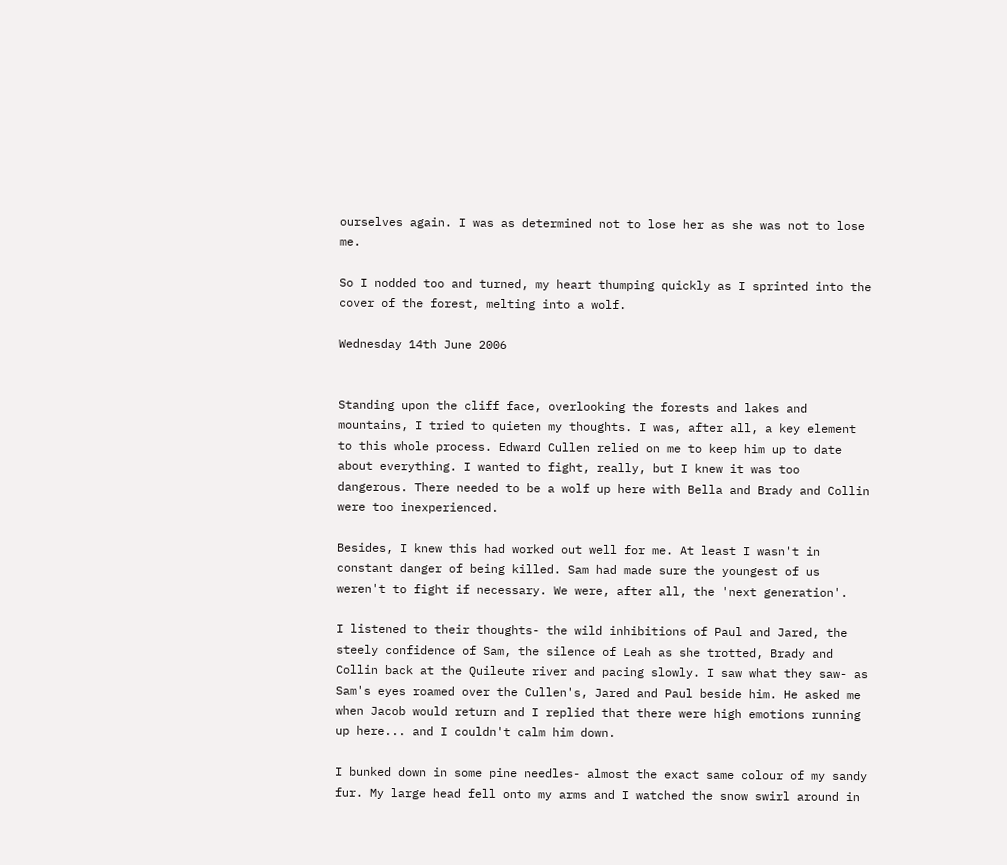ourselves again. I was as determined not to lose her as she was not to lose me.

So I nodded too and turned, my heart thumping quickly as I sprinted into the cover of the forest, melting into a wolf.

Wednesday 14th June 2006


Standing upon the cliff face, overlooking the forests and lakes and mountains, I tried to quieten my thoughts. I was, after all, a key element to this whole process. Edward Cullen relied on me to keep him up to date about everything. I wanted to fight, really, but I knew it was too dangerous. There needed to be a wolf up here with Bella and Brady and Collin were too inexperienced.

Besides, I knew this had worked out well for me. At least I wasn't in constant danger of being killed. Sam had made sure the youngest of us weren't to fight if necessary. We were, after all, the 'next generation'.

I listened to their thoughts- the wild inhibitions of Paul and Jared, the steely confidence of Sam, the silence of Leah as she trotted, Brady and Collin back at the Quileute river and pacing slowly. I saw what they saw- as Sam's eyes roamed over the Cullen's, Jared and Paul beside him. He asked me when Jacob would return and I replied that there were high emotions running up here... and I couldn't calm him down.

I bunked down in some pine needles- almost the exact same colour of my sandy fur. My large head fell onto my arms and I watched the snow swirl around in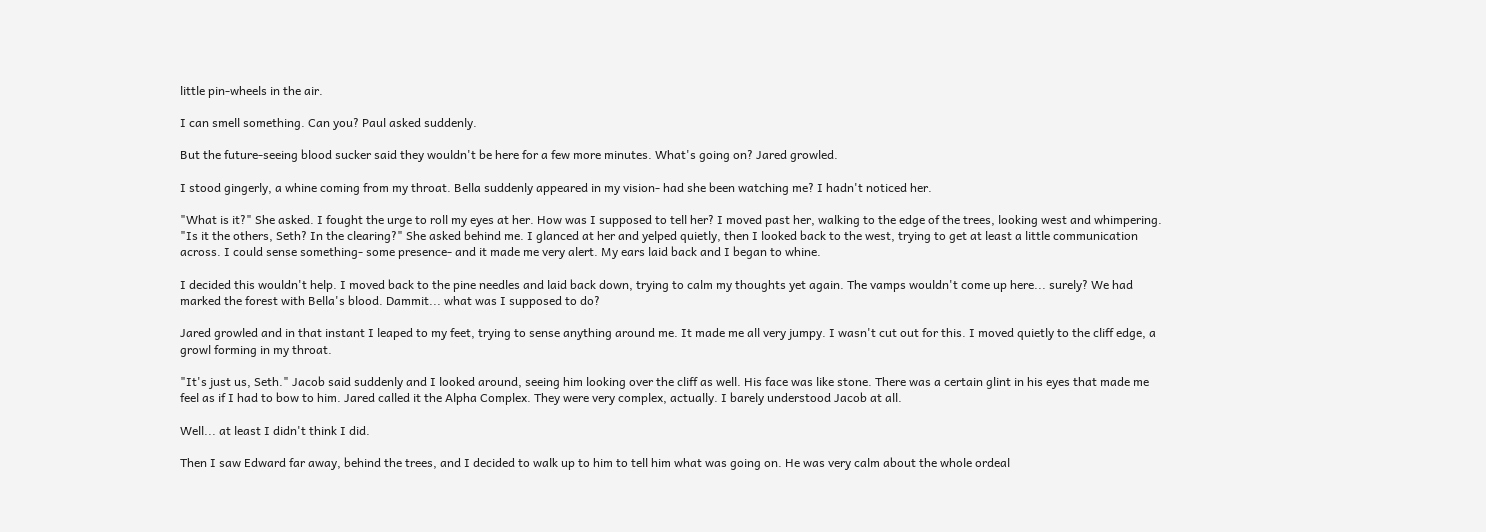little pin-wheels in the air.

I can smell something. Can you? Paul asked suddenly.

But the future-seeing blood sucker said they wouldn't be here for a few more minutes. What's going on? Jared growled.

I stood gingerly, a whine coming from my throat. Bella suddenly appeared in my vision- had she been watching me? I hadn't noticed her.

"What is it?" She asked. I fought the urge to roll my eyes at her. How was I supposed to tell her? I moved past her, walking to the edge of the trees, looking west and whimpering. "Is it the others, Seth? In the clearing?" She asked behind me. I glanced at her and yelped quietly, then I looked back to the west, trying to get at least a little communication across. I could sense something- some presence- and it made me very alert. My ears laid back and I began to whine.

I decided this wouldn't help. I moved back to the pine needles and laid back down, trying to calm my thoughts yet again. The vamps wouldn't come up here... surely? We had marked the forest with Bella's blood. Dammit... what was I supposed to do?

Jared growled and in that instant I leaped to my feet, trying to sense anything around me. It made me all very jumpy. I wasn't cut out for this. I moved quietly to the cliff edge, a growl forming in my throat.

"It's just us, Seth." Jacob said suddenly and I looked around, seeing him looking over the cliff as well. His face was like stone. There was a certain glint in his eyes that made me feel as if I had to bow to him. Jared called it the Alpha Complex. They were very complex, actually. I barely understood Jacob at all.

Well... at least I didn't think I did.

Then I saw Edward far away, behind the trees, and I decided to walk up to him to tell him what was going on. He was very calm about the whole ordeal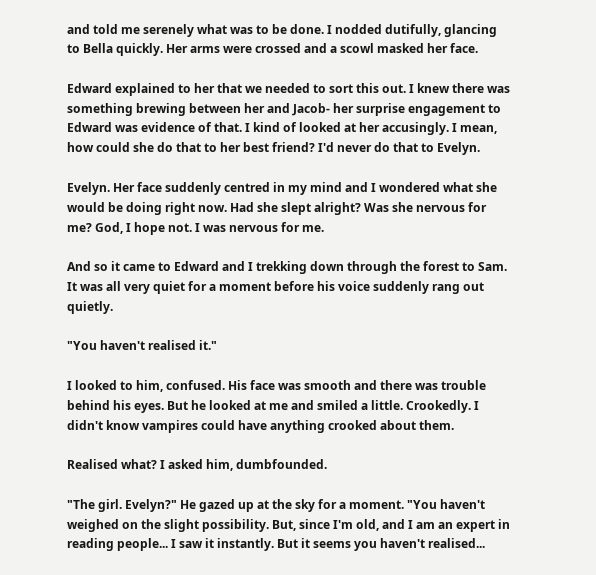and told me serenely what was to be done. I nodded dutifully, glancing to Bella quickly. Her arms were crossed and a scowl masked her face.

Edward explained to her that we needed to sort this out. I knew there was something brewing between her and Jacob- her surprise engagement to Edward was evidence of that. I kind of looked at her accusingly. I mean, how could she do that to her best friend? I'd never do that to Evelyn.

Evelyn. Her face suddenly centred in my mind and I wondered what she would be doing right now. Had she slept alright? Was she nervous for me? God, I hope not. I was nervous for me.

And so it came to Edward and I trekking down through the forest to Sam. It was all very quiet for a moment before his voice suddenly rang out quietly.

"You haven't realised it."

I looked to him, confused. His face was smooth and there was trouble behind his eyes. But he looked at me and smiled a little. Crookedly. I didn't know vampires could have anything crooked about them.

Realised what? I asked him, dumbfounded.

"The girl. Evelyn?" He gazed up at the sky for a moment. "You haven't weighed on the slight possibility. But, since I'm old, and I am an expert in reading people... I saw it instantly. But it seems you haven't realised...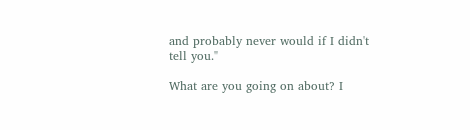and probably never would if I didn't tell you."

What are you going on about? I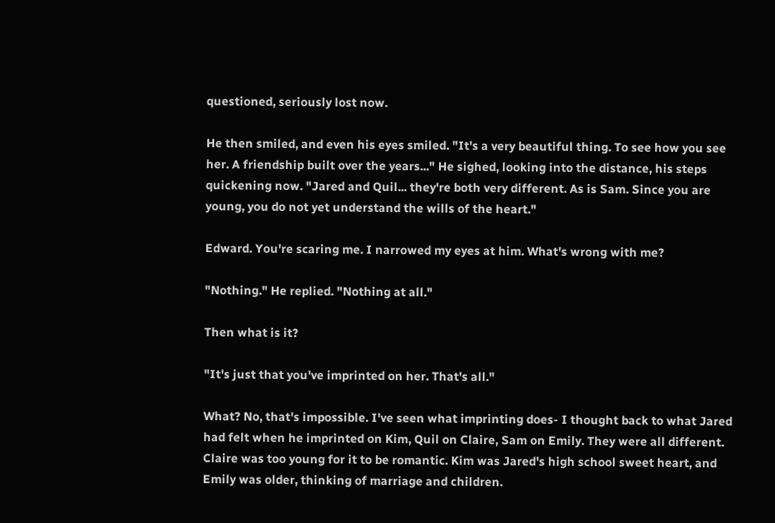questioned, seriously lost now.

He then smiled, and even his eyes smiled. "It's a very beautiful thing. To see how you see her. A friendship built over the years..." He sighed, looking into the distance, his steps quickening now. "Jared and Quil... they're both very different. As is Sam. Since you are young, you do not yet understand the wills of the heart."

Edward. You're scaring me. I narrowed my eyes at him. What's wrong with me?

"Nothing." He replied. "Nothing at all."

Then what is it?

"It's just that you've imprinted on her. That's all."

What? No, that's impossible. I've seen what imprinting does- I thought back to what Jared had felt when he imprinted on Kim, Quil on Claire, Sam on Emily. They were all different. Claire was too young for it to be romantic. Kim was Jared's high school sweet heart, and Emily was older, thinking of marriage and children.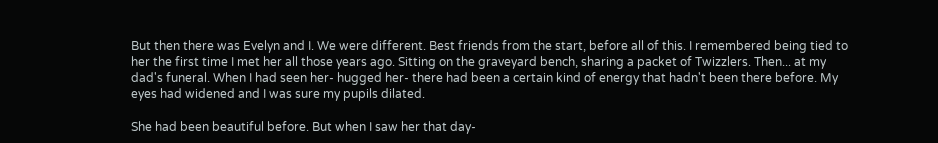But then there was Evelyn and I. We were different. Best friends from the start, before all of this. I remembered being tied to her the first time I met her all those years ago. Sitting on the graveyard bench, sharing a packet of Twizzlers. Then... at my dad's funeral. When I had seen her- hugged her- there had been a certain kind of energy that hadn't been there before. My eyes had widened and I was sure my pupils dilated.

She had been beautiful before. But when I saw her that day-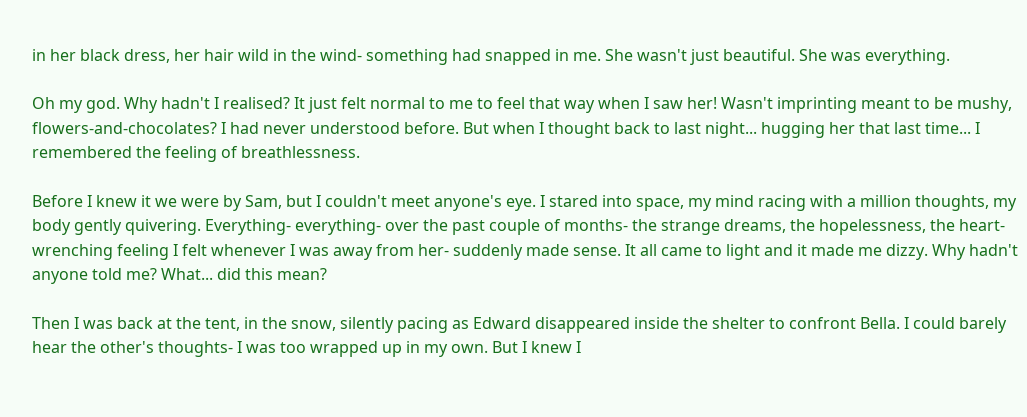in her black dress, her hair wild in the wind- something had snapped in me. She wasn't just beautiful. She was everything.

Oh my god. Why hadn't I realised? It just felt normal to me to feel that way when I saw her! Wasn't imprinting meant to be mushy, flowers-and-chocolates? I had never understood before. But when I thought back to last night... hugging her that last time... I remembered the feeling of breathlessness.

Before I knew it we were by Sam, but I couldn't meet anyone's eye. I stared into space, my mind racing with a million thoughts, my body gently quivering. Everything- everything- over the past couple of months- the strange dreams, the hopelessness, the heart-wrenching feeling I felt whenever I was away from her- suddenly made sense. It all came to light and it made me dizzy. Why hadn't anyone told me? What... did this mean?

Then I was back at the tent, in the snow, silently pacing as Edward disappeared inside the shelter to confront Bella. I could barely hear the other's thoughts- I was too wrapped up in my own. But I knew I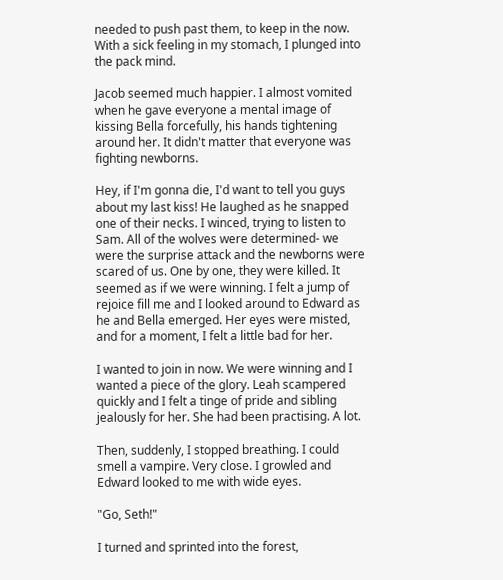needed to push past them, to keep in the now. With a sick feeling in my stomach, I plunged into the pack mind.

Jacob seemed much happier. I almost vomited when he gave everyone a mental image of kissing Bella forcefully, his hands tightening around her. It didn't matter that everyone was fighting newborns.

Hey, if I'm gonna die, I'd want to tell you guys about my last kiss! He laughed as he snapped one of their necks. I winced, trying to listen to Sam. All of the wolves were determined- we were the surprise attack and the newborns were scared of us. One by one, they were killed. It seemed as if we were winning. I felt a jump of rejoice fill me and I looked around to Edward as he and Bella emerged. Her eyes were misted, and for a moment, I felt a little bad for her.

I wanted to join in now. We were winning and I wanted a piece of the glory. Leah scampered quickly and I felt a tinge of pride and sibling jealously for her. She had been practising. A lot.

Then, suddenly, I stopped breathing. I could smell a vampire. Very close. I growled and Edward looked to me with wide eyes.

"Go, Seth!"

I turned and sprinted into the forest,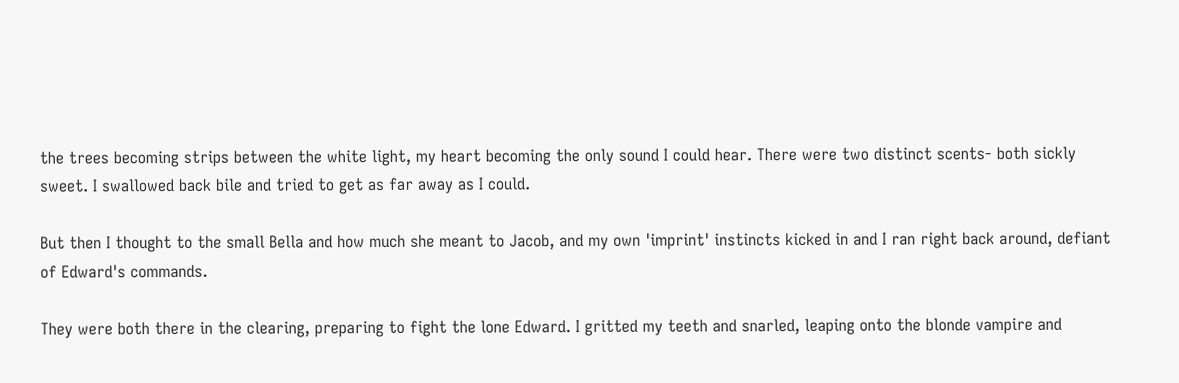the trees becoming strips between the white light, my heart becoming the only sound I could hear. There were two distinct scents- both sickly sweet. I swallowed back bile and tried to get as far away as I could.

But then I thought to the small Bella and how much she meant to Jacob, and my own 'imprint' instincts kicked in and I ran right back around, defiant of Edward's commands.

They were both there in the clearing, preparing to fight the lone Edward. I gritted my teeth and snarled, leaping onto the blonde vampire and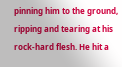pinning him to the ground, ripping and tearing at his rock-hard flesh. He hit a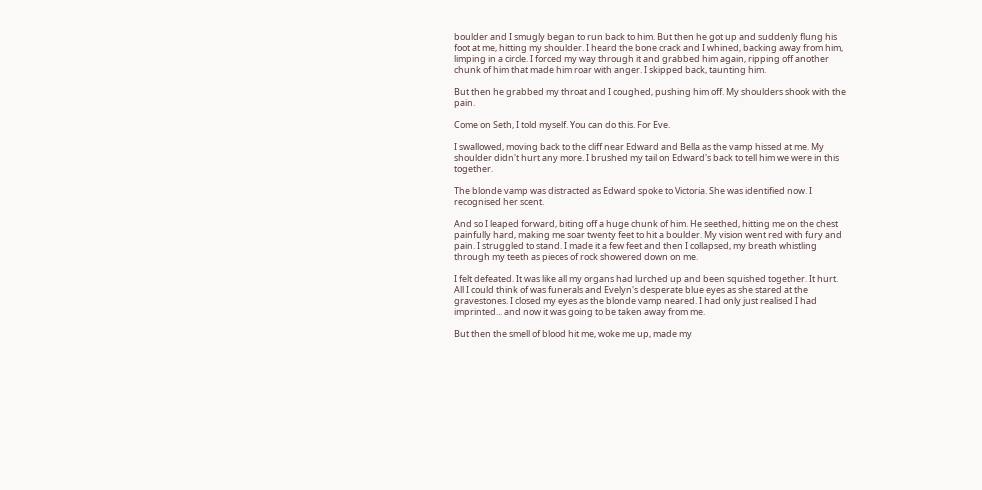boulder and I smugly began to run back to him. But then he got up and suddenly flung his foot at me, hitting my shoulder. I heard the bone crack and I whined, backing away from him, limping in a circle. I forced my way through it and grabbed him again, ripping off another chunk of him that made him roar with anger. I skipped back, taunting him.

But then he grabbed my throat and I coughed, pushing him off. My shoulders shook with the pain.

Come on Seth, I told myself. You can do this. For Eve.

I swallowed, moving back to the cliff near Edward and Bella as the vamp hissed at me. My shoulder didn't hurt any more. I brushed my tail on Edward's back to tell him we were in this together.

The blonde vamp was distracted as Edward spoke to Victoria. She was identified now. I recognised her scent.

And so I leaped forward, biting off a huge chunk of him. He seethed, hitting me on the chest painfully hard, making me soar twenty feet to hit a boulder. My vision went red with fury and pain. I struggled to stand. I made it a few feet and then I collapsed, my breath whistling through my teeth as pieces of rock showered down on me.

I felt defeated. It was like all my organs had lurched up and been squished together. It hurt. All I could think of was funerals and Evelyn's desperate blue eyes as she stared at the gravestones. I closed my eyes as the blonde vamp neared. I had only just realised I had imprinted... and now it was going to be taken away from me.

But then the smell of blood hit me, woke me up, made my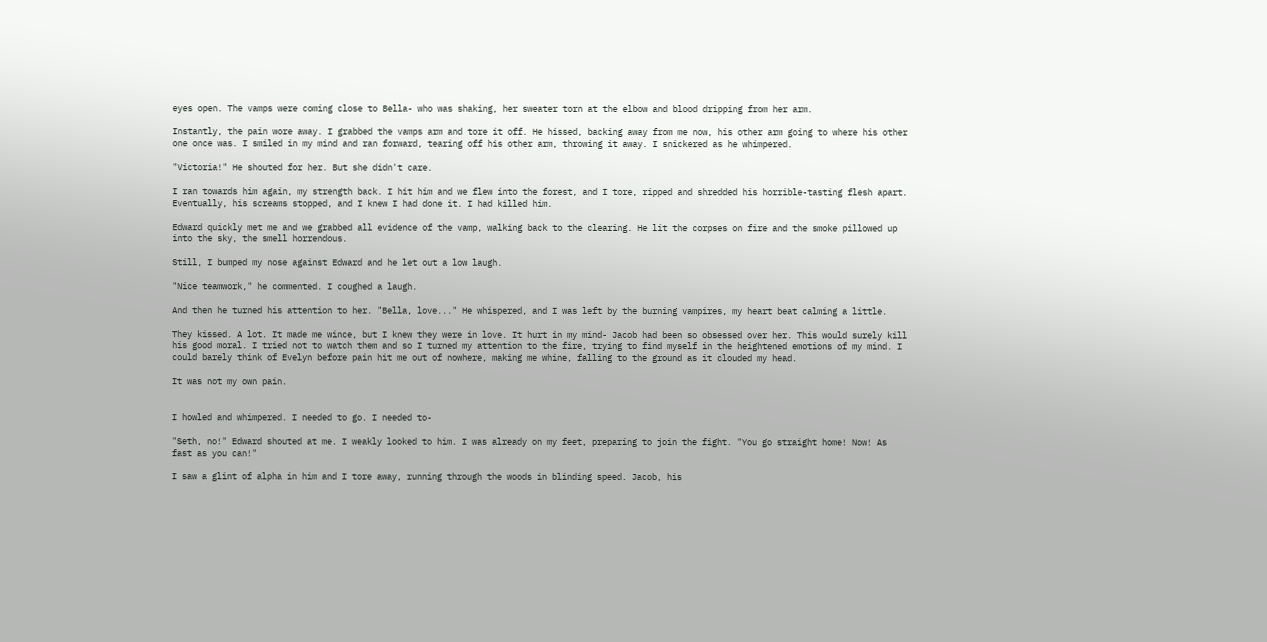eyes open. The vamps were coming close to Bella- who was shaking, her sweater torn at the elbow and blood dripping from her arm.

Instantly, the pain wore away. I grabbed the vamps arm and tore it off. He hissed, backing away from me now, his other arm going to where his other one once was. I smiled in my mind and ran forward, tearing off his other arm, throwing it away. I snickered as he whimpered.

"Victoria!" He shouted for her. But she didn't care.

I ran towards him again, my strength back. I hit him and we flew into the forest, and I tore, ripped and shredded his horrible-tasting flesh apart. Eventually, his screams stopped, and I knew I had done it. I had killed him.

Edward quickly met me and we grabbed all evidence of the vamp, walking back to the clearing. He lit the corpses on fire and the smoke pillowed up into the sky, the smell horrendous.

Still, I bumped my nose against Edward and he let out a low laugh.

"Nice teamwork," he commented. I coughed a laugh.

And then he turned his attention to her. "Bella, love..." He whispered, and I was left by the burning vampires, my heart beat calming a little.

They kissed. A lot. It made me wince, but I knew they were in love. It hurt in my mind- Jacob had been so obsessed over her. This would surely kill his good moral. I tried not to watch them and so I turned my attention to the fire, trying to find myself in the heightened emotions of my mind. I could barely think of Evelyn before pain hit me out of nowhere, making me whine, falling to the ground as it clouded my head.

It was not my own pain.


I howled and whimpered. I needed to go. I needed to-

"Seth, no!" Edward shouted at me. I weakly looked to him. I was already on my feet, preparing to join the fight. "You go straight home! Now! As fast as you can!"

I saw a glint of alpha in him and I tore away, running through the woods in blinding speed. Jacob, his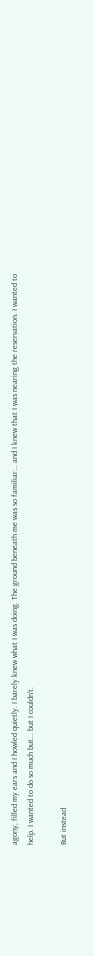agony, filled my ears and I howled quietly. I barely knew what I was doing. The ground beneath me was so familiar... and I knew that I was nearing the reservation. I wanted to help. I wanted to do so much but... but I couldn't.

But instead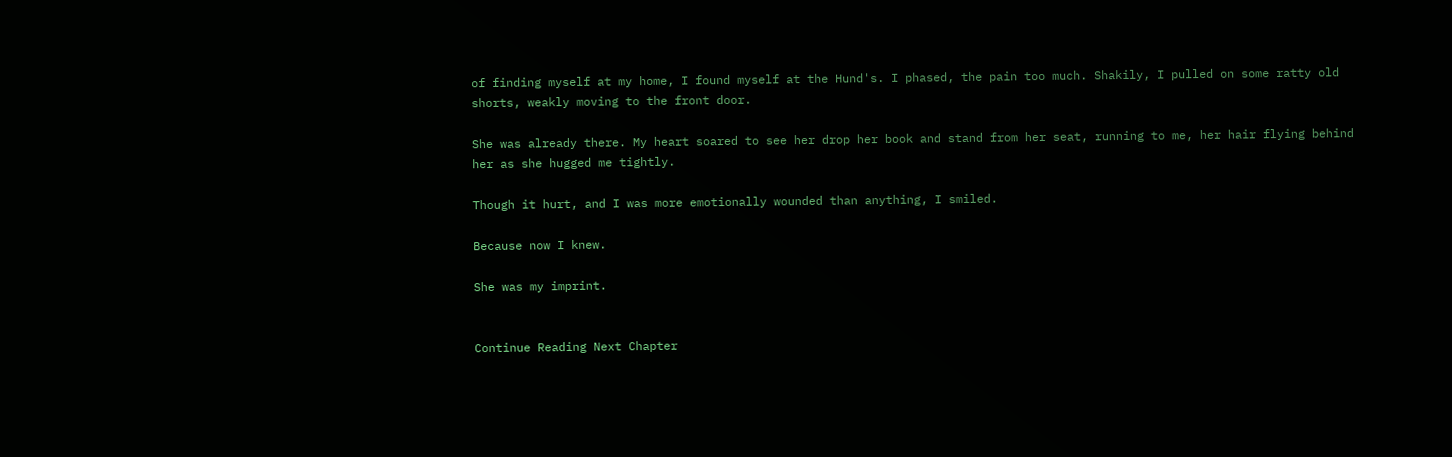of finding myself at my home, I found myself at the Hund's. I phased, the pain too much. Shakily, I pulled on some ratty old shorts, weakly moving to the front door.

She was already there. My heart soared to see her drop her book and stand from her seat, running to me, her hair flying behind her as she hugged me tightly.

Though it hurt, and I was more emotionally wounded than anything, I smiled.

Because now I knew.

She was my imprint.


Continue Reading Next Chapter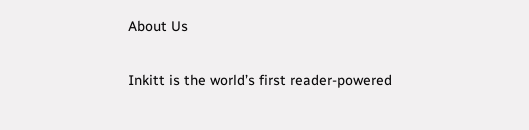About Us

Inkitt is the world’s first reader-powered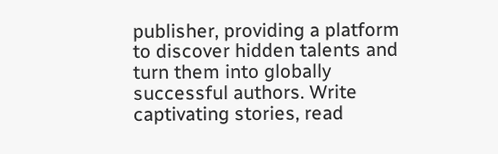publisher, providing a platform to discover hidden talents and turn them into globally successful authors. Write captivating stories, read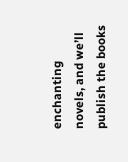enchanting novels, and we’ll publish the books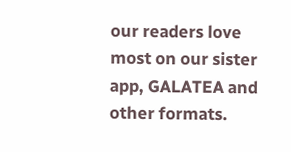our readers love most on our sister app, GALATEA and other formats.